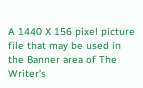A 1440 X 156 pixel picture file that may be used in the Banner area of The Writer’s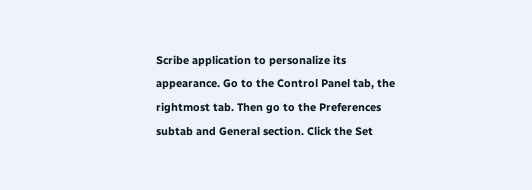Scribe application to personalize its appearance. Go to the Control Panel tab, the rightmost tab. Then go to the Preferences subtab and General section. Click the Set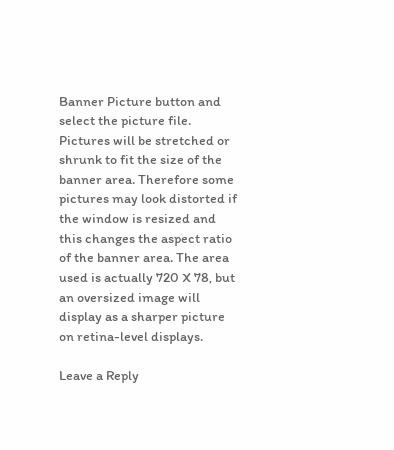Banner Picture button and select the picture file. Pictures will be stretched or shrunk to fit the size of the banner area. Therefore some pictures may look distorted if the window is resized and this changes the aspect ratio of the banner area. The area used is actually 720 X 78, but an oversized image will display as a sharper picture on retina-level displays.

Leave a Reply